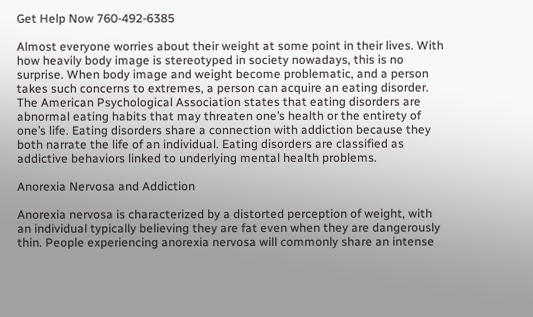Get Help Now 760-492-6385

Almost everyone worries about their weight at some point in their lives. With how heavily body image is stereotyped in society nowadays, this is no surprise. When body image and weight become problematic, and a person takes such concerns to extremes, a person can acquire an eating disorder. The American Psychological Association states that eating disorders are abnormal eating habits that may threaten one’s health or the entirety of one’s life. Eating disorders share a connection with addiction because they both narrate the life of an individual. Eating disorders are classified as addictive behaviors linked to underlying mental health problems.

Anorexia Nervosa and Addiction

Anorexia nervosa is characterized by a distorted perception of weight, with an individual typically believing they are fat even when they are dangerously thin. People experiencing anorexia nervosa will commonly share an intense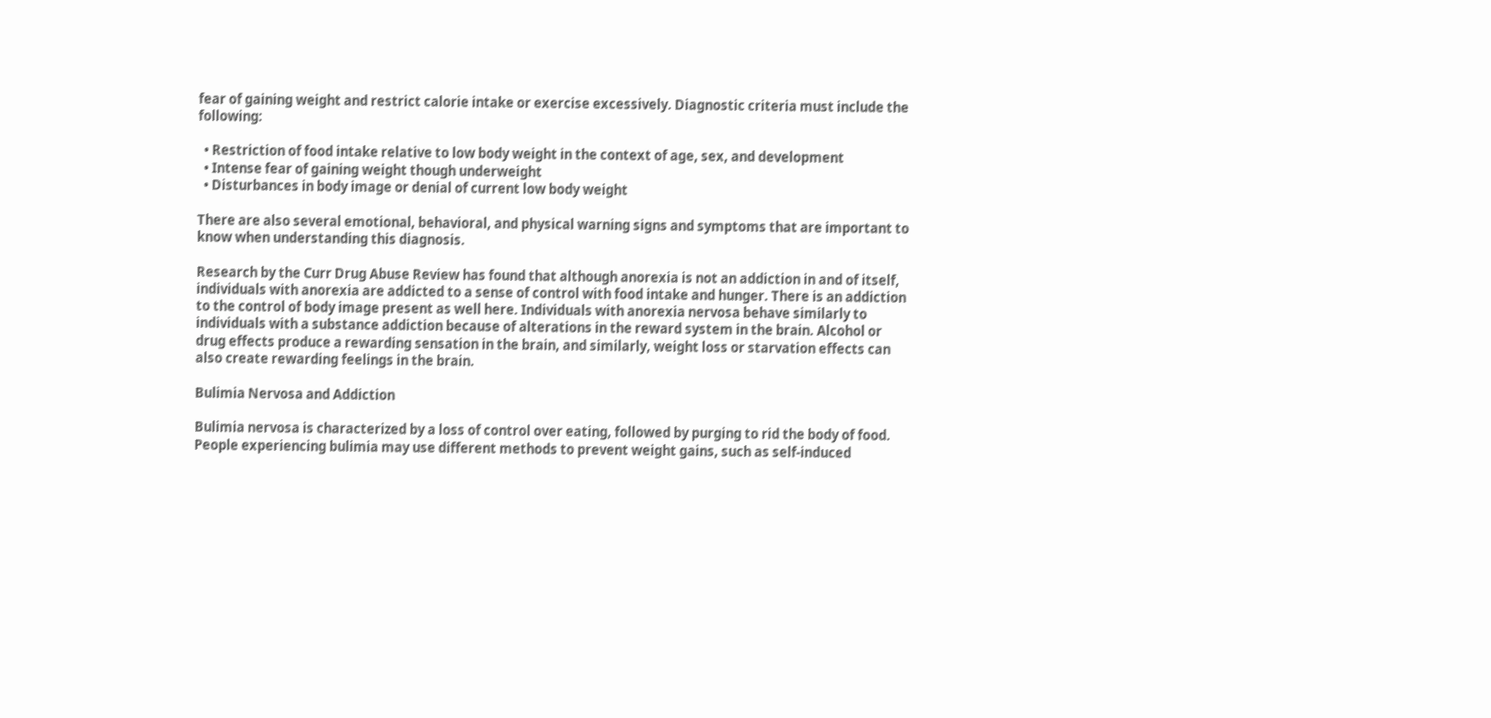fear of gaining weight and restrict calorie intake or exercise excessively. Diagnostic criteria must include the following:

  • Restriction of food intake relative to low body weight in the context of age, sex, and development
  • Intense fear of gaining weight though underweight
  • Disturbances in body image or denial of current low body weight

There are also several emotional, behavioral, and physical warning signs and symptoms that are important to know when understanding this diagnosis.

Research by the Curr Drug Abuse Review has found that although anorexia is not an addiction in and of itself, individuals with anorexia are addicted to a sense of control with food intake and hunger. There is an addiction to the control of body image present as well here. Individuals with anorexia nervosa behave similarly to individuals with a substance addiction because of alterations in the reward system in the brain. Alcohol or drug effects produce a rewarding sensation in the brain, and similarly, weight loss or starvation effects can also create rewarding feelings in the brain.

Bulimia Nervosa and Addiction

Bulimia nervosa is characterized by a loss of control over eating, followed by purging to rid the body of food. People experiencing bulimia may use different methods to prevent weight gains, such as self-induced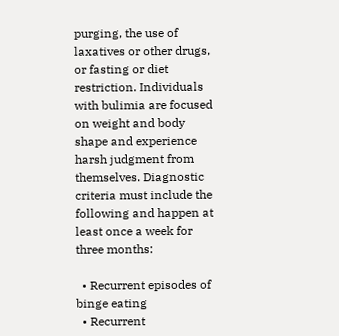purging, the use of laxatives or other drugs, or fasting or diet restriction. Individuals with bulimia are focused on weight and body shape and experience harsh judgment from themselves. Diagnostic criteria must include the following and happen at least once a week for three months:

  • Recurrent episodes of binge eating
  • Recurrent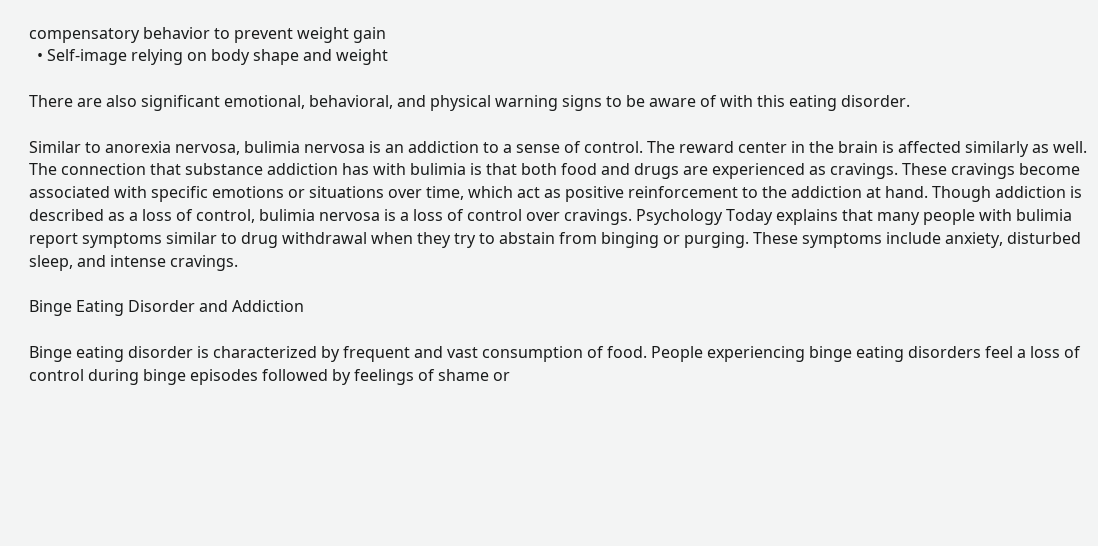compensatory behavior to prevent weight gain
  • Self-image relying on body shape and weight

There are also significant emotional, behavioral, and physical warning signs to be aware of with this eating disorder.

Similar to anorexia nervosa, bulimia nervosa is an addiction to a sense of control. The reward center in the brain is affected similarly as well. The connection that substance addiction has with bulimia is that both food and drugs are experienced as cravings. These cravings become associated with specific emotions or situations over time, which act as positive reinforcement to the addiction at hand. Though addiction is described as a loss of control, bulimia nervosa is a loss of control over cravings. Psychology Today explains that many people with bulimia report symptoms similar to drug withdrawal when they try to abstain from binging or purging. These symptoms include anxiety, disturbed sleep, and intense cravings.

Binge Eating Disorder and Addiction

Binge eating disorder is characterized by frequent and vast consumption of food. People experiencing binge eating disorders feel a loss of control during binge episodes followed by feelings of shame or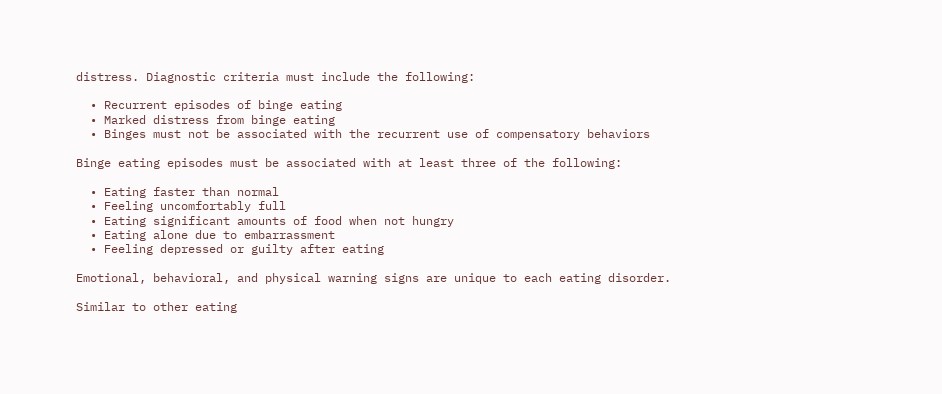distress. Diagnostic criteria must include the following:

  • Recurrent episodes of binge eating
  • Marked distress from binge eating
  • Binges must not be associated with the recurrent use of compensatory behaviors

Binge eating episodes must be associated with at least three of the following:

  • Eating faster than normal
  • Feeling uncomfortably full
  • Eating significant amounts of food when not hungry
  • Eating alone due to embarrassment
  • Feeling depressed or guilty after eating

Emotional, behavioral, and physical warning signs are unique to each eating disorder.

Similar to other eating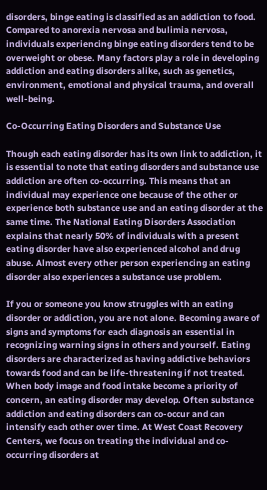disorders, binge eating is classified as an addiction to food. Compared to anorexia nervosa and bulimia nervosa, individuals experiencing binge eating disorders tend to be overweight or obese. Many factors play a role in developing addiction and eating disorders alike, such as genetics, environment, emotional and physical trauma, and overall well-being.

Co-Occurring Eating Disorders and Substance Use

Though each eating disorder has its own link to addiction, it is essential to note that eating disorders and substance use addiction are often co-occurring. This means that an individual may experience one because of the other or experience both substance use and an eating disorder at the same time. The National Eating Disorders Association explains that nearly 50% of individuals with a present eating disorder have also experienced alcohol and drug abuse. Almost every other person experiencing an eating disorder also experiences a substance use problem.

If you or someone you know struggles with an eating disorder or addiction, you are not alone. Becoming aware of signs and symptoms for each diagnosis an essential in recognizing warning signs in others and yourself. Eating disorders are characterized as having addictive behaviors towards food and can be life-threatening if not treated. When body image and food intake become a priority of concern, an eating disorder may develop. Often substance addiction and eating disorders can co-occur and can intensify each other over time. At West Coast Recovery Centers, we focus on treating the individual and co-occurring disorders at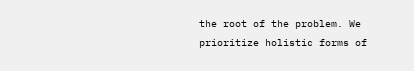the root of the problem. We prioritize holistic forms of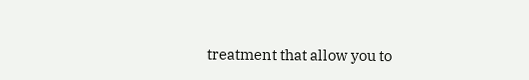treatment that allow you to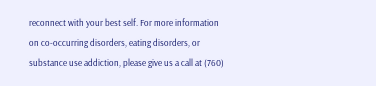reconnect with your best self. For more information on co-occurring disorders, eating disorders, or substance use addiction, please give us a call at (760)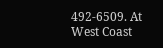492-6509. At West Coast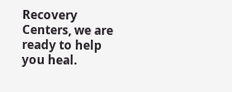Recovery Centers, we are ready to help you heal.